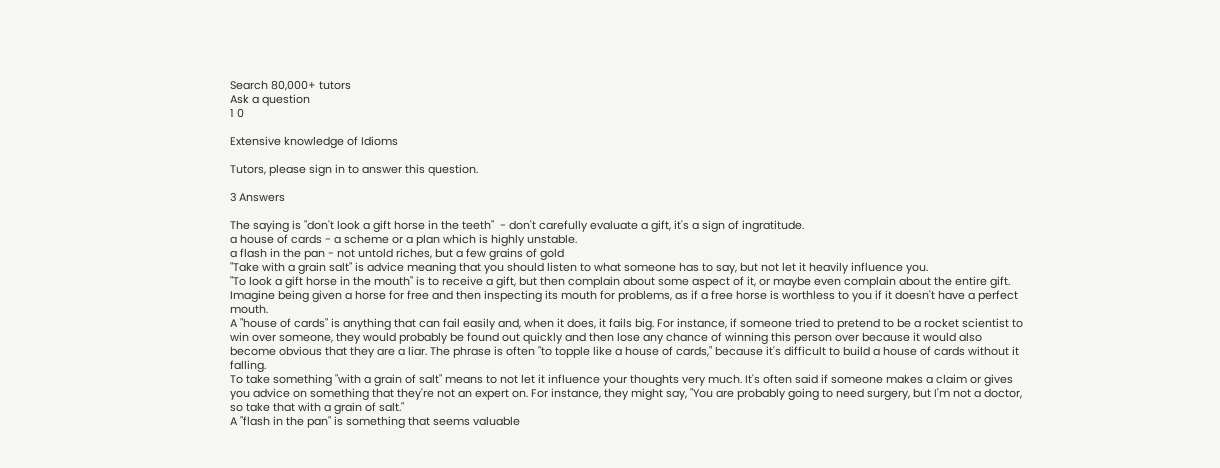Search 80,000+ tutors
Ask a question
1 0

Extensive knowledge of Idioms

Tutors, please sign in to answer this question.

3 Answers

The saying is "don't look a gift horse in the teeth"  - don't carefully evaluate a gift, it's a sign of ingratitude.
a house of cards - a scheme or a plan which is highly unstable.
a flash in the pan - not untold riches, but a few grains of gold
"Take with a grain salt" is advice meaning that you should listen to what someone has to say, but not let it heavily influence you.
"To look a gift horse in the mouth" is to receive a gift, but then complain about some aspect of it, or maybe even complain about the entire gift. Imagine being given a horse for free and then inspecting its mouth for problems, as if a free horse is worthless to you if it doesn't have a perfect mouth.
A "house of cards" is anything that can fail easily and, when it does, it fails big. For instance, if someone tried to pretend to be a rocket scientist to win over someone, they would probably be found out quickly and then lose any chance of winning this person over because it would also become obvious that they are a liar. The phrase is often "to topple like a house of cards," because it's difficult to build a house of cards without it falling.
To take something "with a grain of salt" means to not let it influence your thoughts very much. It's often said if someone makes a claim or gives you advice on something that they're not an expert on. For instance, they might say, "You are probably going to need surgery, but I'm not a doctor, so take that with a grain of salt."
A "flash in the pan" is something that seems valuable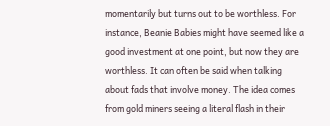momentarily but turns out to be worthless. For instance, Beanie Babies might have seemed like a good investment at one point, but now they are worthless. It can often be said when talking about fads that involve money. The idea comes from gold miners seeing a literal flash in their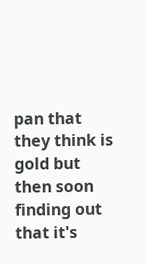pan that they think is gold but then soon finding out that it's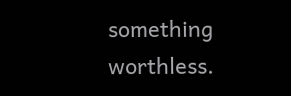something worthless.